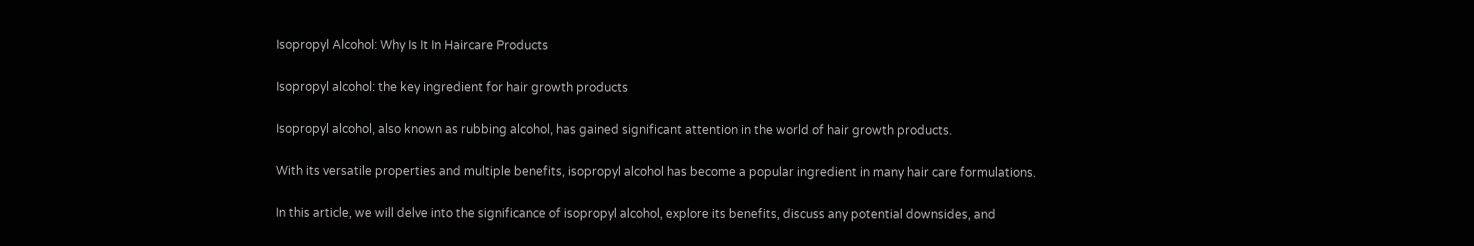Isopropyl Alcohol: Why Is It In Haircare Products

Isopropyl alcohol: the key ingredient for hair growth products

Isopropyl alcohol, also known as rubbing alcohol, has gained significant attention in the world of hair growth products.

With its versatile properties and multiple benefits, isopropyl alcohol has become a popular ingredient in many hair care formulations.

In this article, we will delve into the significance of isopropyl alcohol, explore its benefits, discuss any potential downsides, and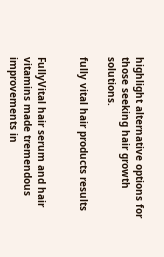highlight alternative options for those seeking hair growth solutions.

fully vital hair products results


FullyVital hair serum and hair vitamins made tremendous improvements in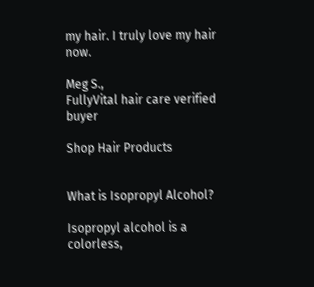my hair. I truly love my hair now.

Meg S.,
FullyVital hair care verified buyer

Shop Hair Products


What is Isopropyl Alcohol?

Isopropyl alcohol is a colorless,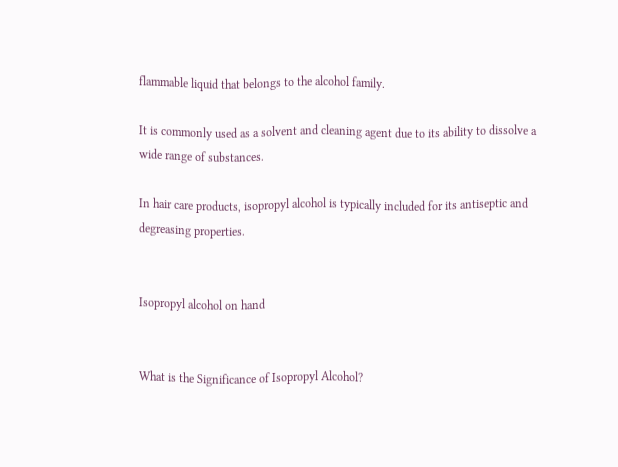flammable liquid that belongs to the alcohol family.

It is commonly used as a solvent and cleaning agent due to its ability to dissolve a wide range of substances.

In hair care products, isopropyl alcohol is typically included for its antiseptic and degreasing properties.


Isopropyl alcohol on hand


What is the Significance of Isopropyl Alcohol?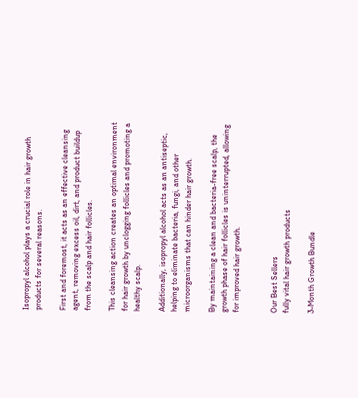Isopropyl alcohol plays a crucial role in hair growth products for several reasons.

First and foremost, it acts as an effective cleansing agent, removing excess oil, dirt, and product buildup from the scalp and hair follicles.

This cleansing action creates an optimal environment for hair growth by unclogging follicles and promoting a healthy scalp.

Additionally, isopropyl alcohol acts as an antiseptic, helping to eliminate bacteria, fungi, and other microorganisms that can hinder hair growth.

By maintaining a clean and bacteria-free scalp, the growth phase of hair follicles is uninterrupted, allowing for improved hair growth.


Our Best Sellers
fully vital hair growth products

3-Month Growth Bundle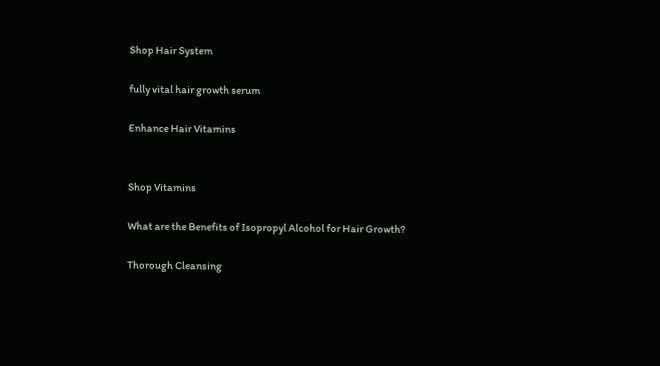Shop Hair System

fully vital hair growth serum

Enhance Hair Vitamins


Shop Vitamins

What are the Benefits of Isopropyl Alcohol for Hair Growth?

Thorough Cleansing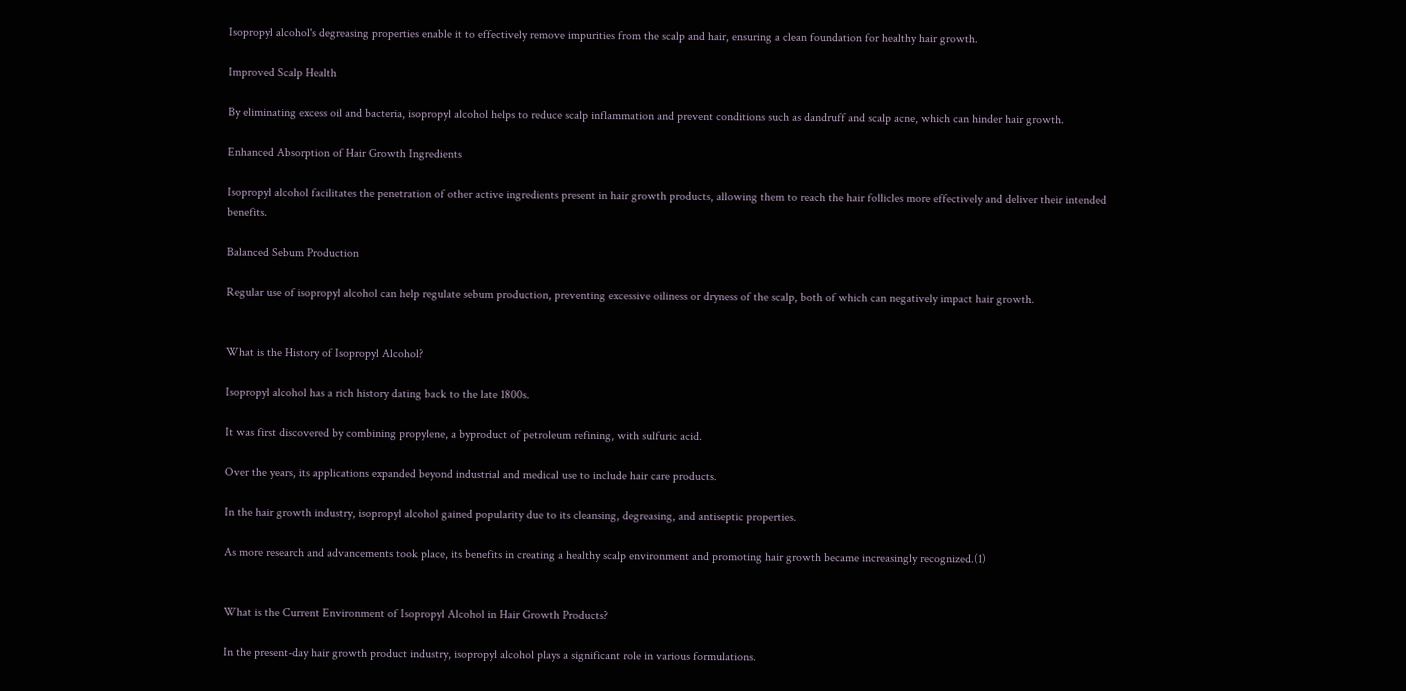Isopropyl alcohol's degreasing properties enable it to effectively remove impurities from the scalp and hair, ensuring a clean foundation for healthy hair growth.

Improved Scalp Health

By eliminating excess oil and bacteria, isopropyl alcohol helps to reduce scalp inflammation and prevent conditions such as dandruff and scalp acne, which can hinder hair growth.

Enhanced Absorption of Hair Growth Ingredients

Isopropyl alcohol facilitates the penetration of other active ingredients present in hair growth products, allowing them to reach the hair follicles more effectively and deliver their intended benefits.

Balanced Sebum Production

Regular use of isopropyl alcohol can help regulate sebum production, preventing excessive oiliness or dryness of the scalp, both of which can negatively impact hair growth.


What is the History of Isopropyl Alcohol?

Isopropyl alcohol has a rich history dating back to the late 1800s.

It was first discovered by combining propylene, a byproduct of petroleum refining, with sulfuric acid.

Over the years, its applications expanded beyond industrial and medical use to include hair care products.

In the hair growth industry, isopropyl alcohol gained popularity due to its cleansing, degreasing, and antiseptic properties.

As more research and advancements took place, its benefits in creating a healthy scalp environment and promoting hair growth became increasingly recognized.(1)


What is the Current Environment of Isopropyl Alcohol in Hair Growth Products?

In the present-day hair growth product industry, isopropyl alcohol plays a significant role in various formulations.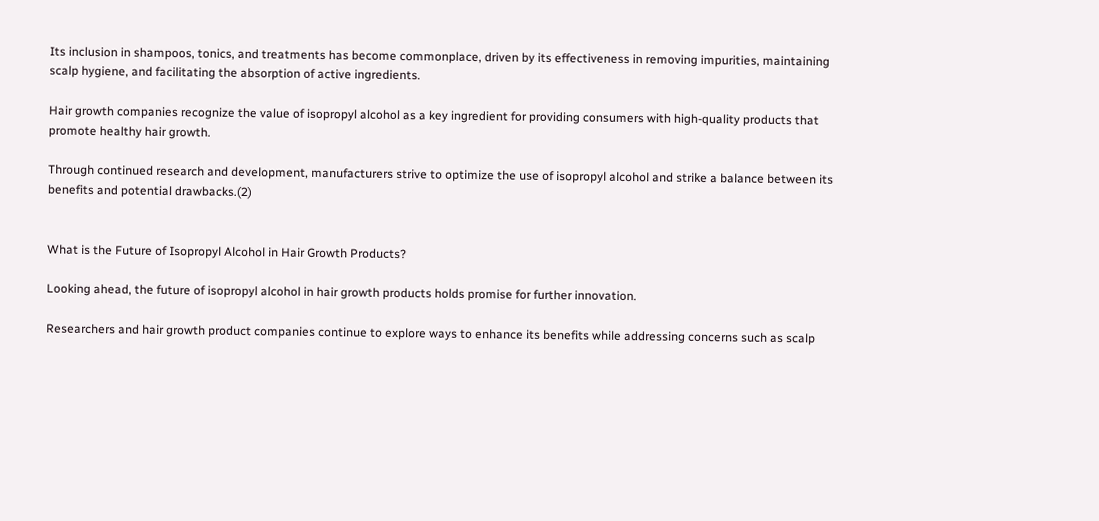Its inclusion in shampoos, tonics, and treatments has become commonplace, driven by its effectiveness in removing impurities, maintaining scalp hygiene, and facilitating the absorption of active ingredients.

Hair growth companies recognize the value of isopropyl alcohol as a key ingredient for providing consumers with high-quality products that promote healthy hair growth.

Through continued research and development, manufacturers strive to optimize the use of isopropyl alcohol and strike a balance between its benefits and potential drawbacks.(2)


What is the Future of Isopropyl Alcohol in Hair Growth Products?

Looking ahead, the future of isopropyl alcohol in hair growth products holds promise for further innovation.

Researchers and hair growth product companies continue to explore ways to enhance its benefits while addressing concerns such as scalp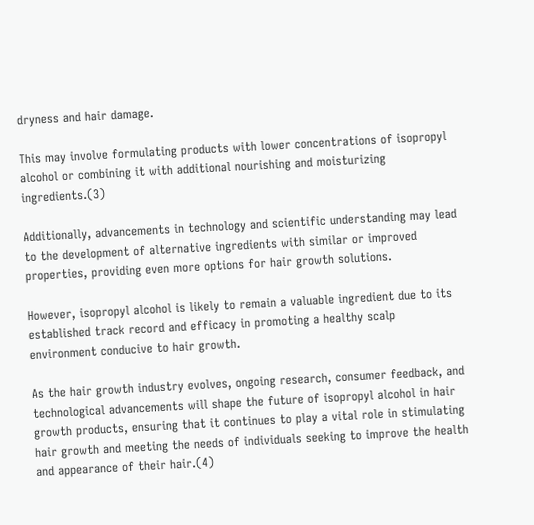dryness and hair damage.

This may involve formulating products with lower concentrations of isopropyl alcohol or combining it with additional nourishing and moisturizing ingredients.(3)

Additionally, advancements in technology and scientific understanding may lead to the development of alternative ingredients with similar or improved properties, providing even more options for hair growth solutions.

However, isopropyl alcohol is likely to remain a valuable ingredient due to its established track record and efficacy in promoting a healthy scalp environment conducive to hair growth.

As the hair growth industry evolves, ongoing research, consumer feedback, and technological advancements will shape the future of isopropyl alcohol in hair growth products, ensuring that it continues to play a vital role in stimulating hair growth and meeting the needs of individuals seeking to improve the health and appearance of their hair.(4)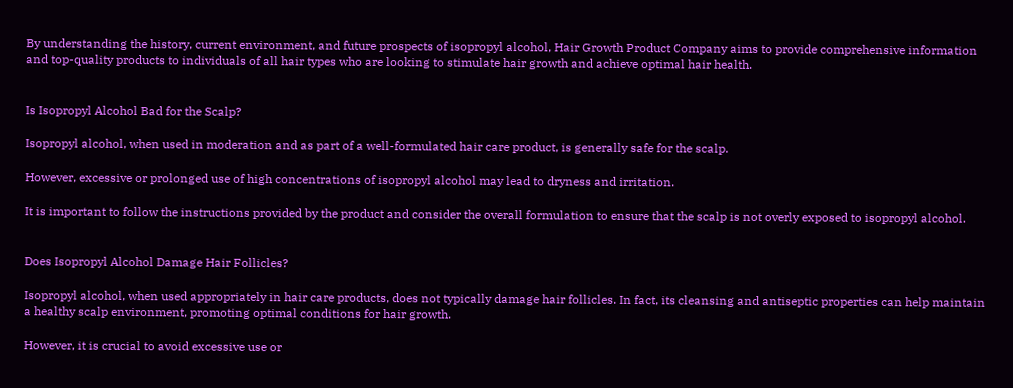By understanding the history, current environment, and future prospects of isopropyl alcohol, Hair Growth Product Company aims to provide comprehensive information and top-quality products to individuals of all hair types who are looking to stimulate hair growth and achieve optimal hair health.


Is Isopropyl Alcohol Bad for the Scalp?

Isopropyl alcohol, when used in moderation and as part of a well-formulated hair care product, is generally safe for the scalp.

However, excessive or prolonged use of high concentrations of isopropyl alcohol may lead to dryness and irritation.

It is important to follow the instructions provided by the product and consider the overall formulation to ensure that the scalp is not overly exposed to isopropyl alcohol.


Does Isopropyl Alcohol Damage Hair Follicles?

Isopropyl alcohol, when used appropriately in hair care products, does not typically damage hair follicles. In fact, its cleansing and antiseptic properties can help maintain a healthy scalp environment, promoting optimal conditions for hair growth.

However, it is crucial to avoid excessive use or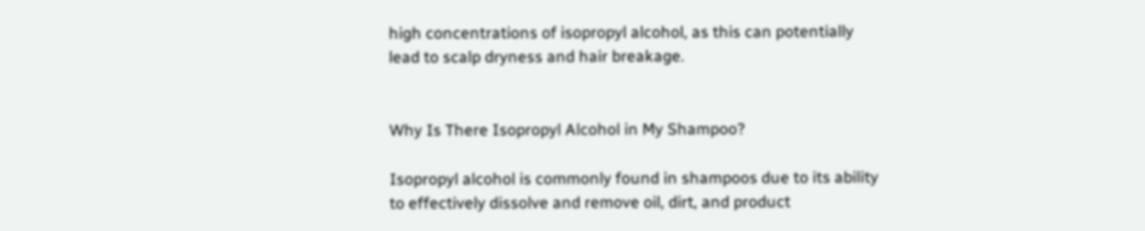high concentrations of isopropyl alcohol, as this can potentially lead to scalp dryness and hair breakage.


Why Is There Isopropyl Alcohol in My Shampoo?

Isopropyl alcohol is commonly found in shampoos due to its ability to effectively dissolve and remove oil, dirt, and product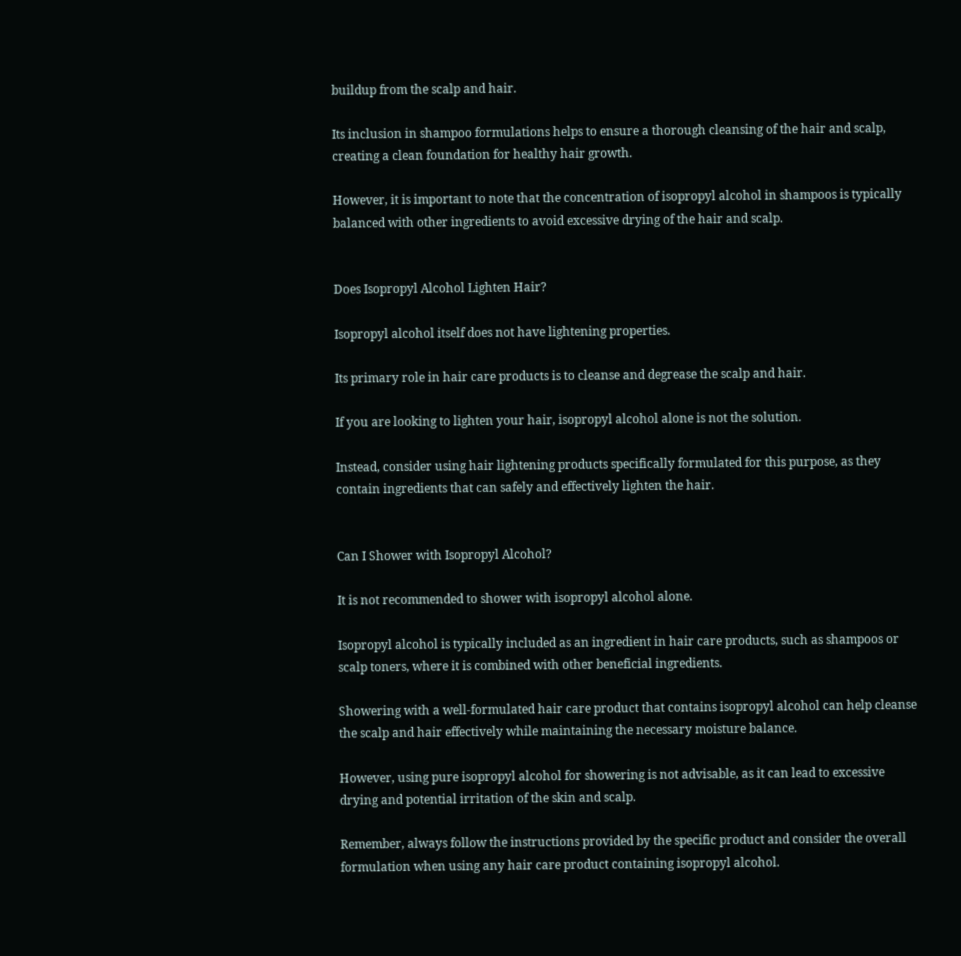buildup from the scalp and hair.

Its inclusion in shampoo formulations helps to ensure a thorough cleansing of the hair and scalp, creating a clean foundation for healthy hair growth.

However, it is important to note that the concentration of isopropyl alcohol in shampoos is typically balanced with other ingredients to avoid excessive drying of the hair and scalp.


Does Isopropyl Alcohol Lighten Hair?

Isopropyl alcohol itself does not have lightening properties.

Its primary role in hair care products is to cleanse and degrease the scalp and hair.

If you are looking to lighten your hair, isopropyl alcohol alone is not the solution.

Instead, consider using hair lightening products specifically formulated for this purpose, as they contain ingredients that can safely and effectively lighten the hair.


Can I Shower with Isopropyl Alcohol?

It is not recommended to shower with isopropyl alcohol alone.

Isopropyl alcohol is typically included as an ingredient in hair care products, such as shampoos or scalp toners, where it is combined with other beneficial ingredients.

Showering with a well-formulated hair care product that contains isopropyl alcohol can help cleanse the scalp and hair effectively while maintaining the necessary moisture balance.

However, using pure isopropyl alcohol for showering is not advisable, as it can lead to excessive drying and potential irritation of the skin and scalp.

Remember, always follow the instructions provided by the specific product and consider the overall formulation when using any hair care product containing isopropyl alcohol.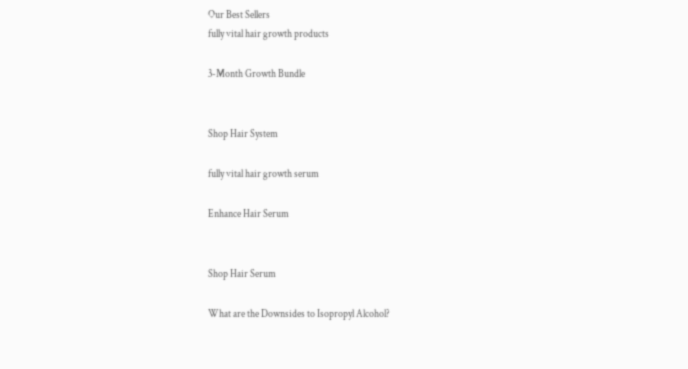Our Best Sellers
fully vital hair growth products

3-Month Growth Bundle


Shop Hair System

fully vital hair growth serum

Enhance Hair Serum


Shop Hair Serum

What are the Downsides to Isopropyl Alcohol?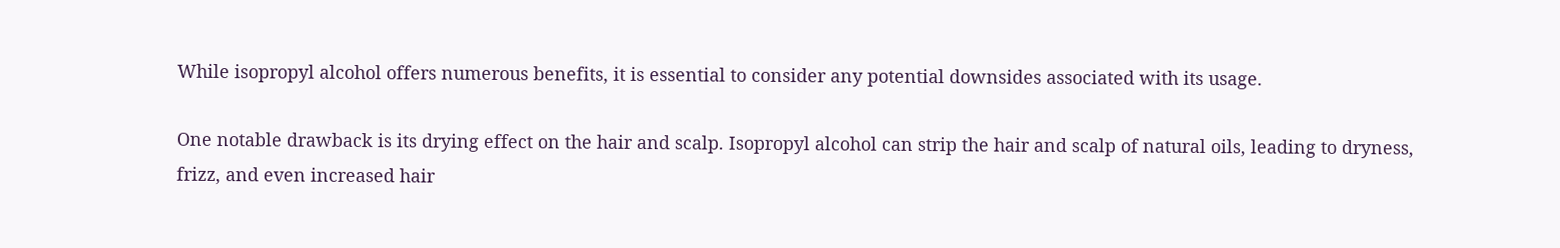While isopropyl alcohol offers numerous benefits, it is essential to consider any potential downsides associated with its usage.

One notable drawback is its drying effect on the hair and scalp. Isopropyl alcohol can strip the hair and scalp of natural oils, leading to dryness, frizz, and even increased hair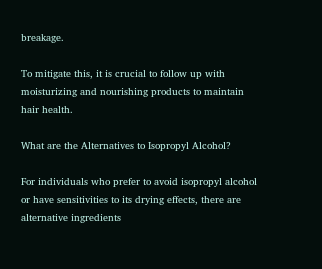breakage.

To mitigate this, it is crucial to follow up with moisturizing and nourishing products to maintain hair health.

What are the Alternatives to Isopropyl Alcohol?

For individuals who prefer to avoid isopropyl alcohol or have sensitivities to its drying effects, there are alternative ingredients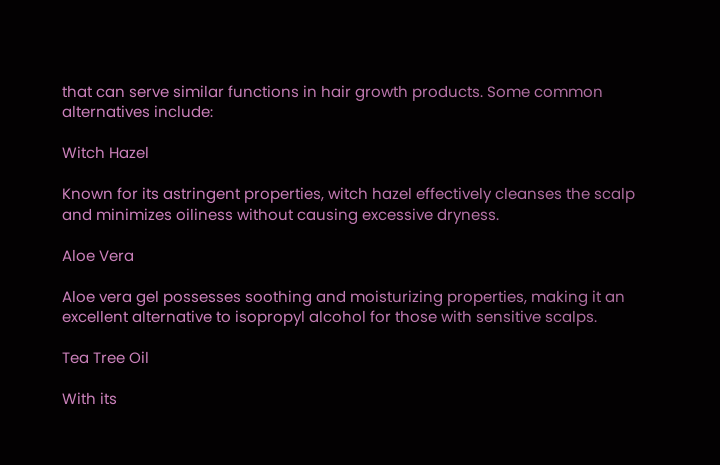that can serve similar functions in hair growth products. Some common alternatives include:

Witch Hazel

Known for its astringent properties, witch hazel effectively cleanses the scalp and minimizes oiliness without causing excessive dryness.

Aloe Vera

Aloe vera gel possesses soothing and moisturizing properties, making it an excellent alternative to isopropyl alcohol for those with sensitive scalps.

Tea Tree Oil

With its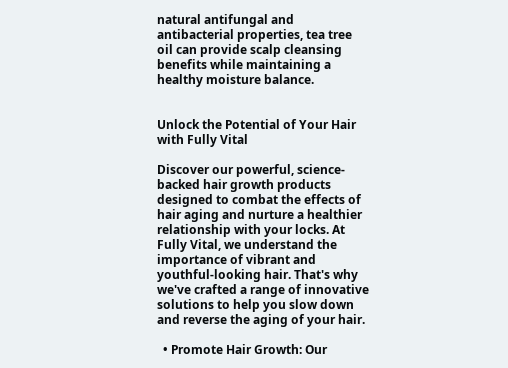natural antifungal and antibacterial properties, tea tree oil can provide scalp cleansing benefits while maintaining a healthy moisture balance.


Unlock the Potential of Your Hair with Fully Vital

Discover our powerful, science-backed hair growth products designed to combat the effects of hair aging and nurture a healthier relationship with your locks. At Fully Vital, we understand the importance of vibrant and youthful-looking hair. That's why we've crafted a range of innovative solutions to help you slow down and reverse the aging of your hair.

  • Promote Hair Growth: Our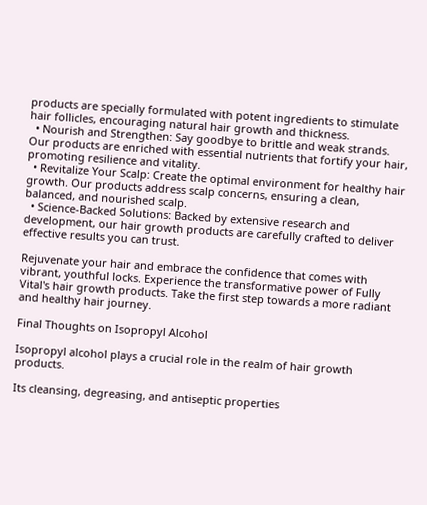products are specially formulated with potent ingredients to stimulate hair follicles, encouraging natural hair growth and thickness.
  • Nourish and Strengthen: Say goodbye to brittle and weak strands. Our products are enriched with essential nutrients that fortify your hair, promoting resilience and vitality.
  • Revitalize Your Scalp: Create the optimal environment for healthy hair growth. Our products address scalp concerns, ensuring a clean, balanced, and nourished scalp.
  • Science-Backed Solutions: Backed by extensive research and development, our hair growth products are carefully crafted to deliver effective results you can trust.

Rejuvenate your hair and embrace the confidence that comes with vibrant, youthful locks. Experience the transformative power of Fully Vital's hair growth products. Take the first step towards a more radiant and healthy hair journey.

Final Thoughts on Isopropyl Alcohol

Isopropyl alcohol plays a crucial role in the realm of hair growth products.

Its cleansing, degreasing, and antiseptic properties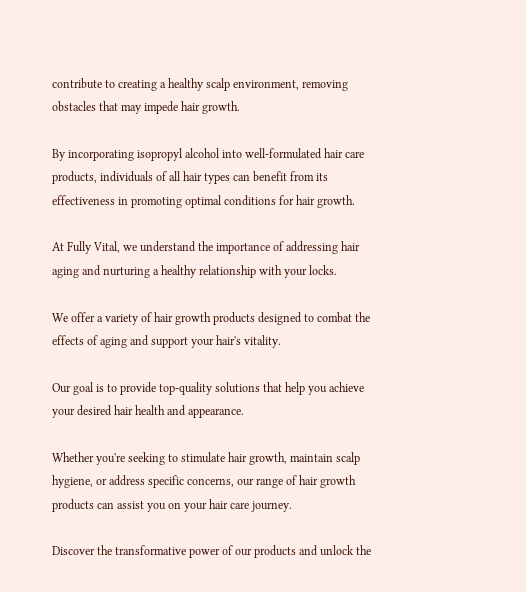contribute to creating a healthy scalp environment, removing obstacles that may impede hair growth.

By incorporating isopropyl alcohol into well-formulated hair care products, individuals of all hair types can benefit from its effectiveness in promoting optimal conditions for hair growth.

At Fully Vital, we understand the importance of addressing hair aging and nurturing a healthy relationship with your locks.

We offer a variety of hair growth products designed to combat the effects of aging and support your hair's vitality.

Our goal is to provide top-quality solutions that help you achieve your desired hair health and appearance.

Whether you're seeking to stimulate hair growth, maintain scalp hygiene, or address specific concerns, our range of hair growth products can assist you on your hair care journey.

Discover the transformative power of our products and unlock the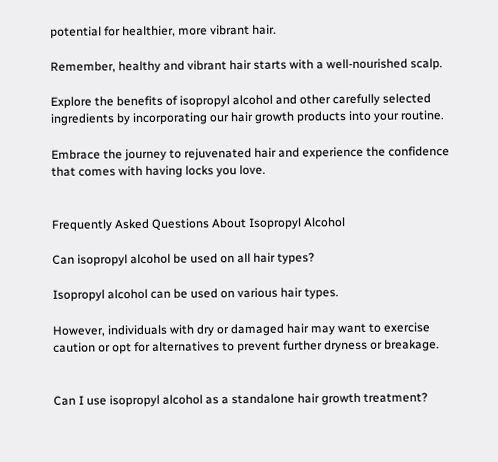potential for healthier, more vibrant hair.

Remember, healthy and vibrant hair starts with a well-nourished scalp.

Explore the benefits of isopropyl alcohol and other carefully selected ingredients by incorporating our hair growth products into your routine.

Embrace the journey to rejuvenated hair and experience the confidence that comes with having locks you love.


Frequently Asked Questions About Isopropyl Alcohol

Can isopropyl alcohol be used on all hair types?

Isopropyl alcohol can be used on various hair types.

However, individuals with dry or damaged hair may want to exercise caution or opt for alternatives to prevent further dryness or breakage.


Can I use isopropyl alcohol as a standalone hair growth treatment?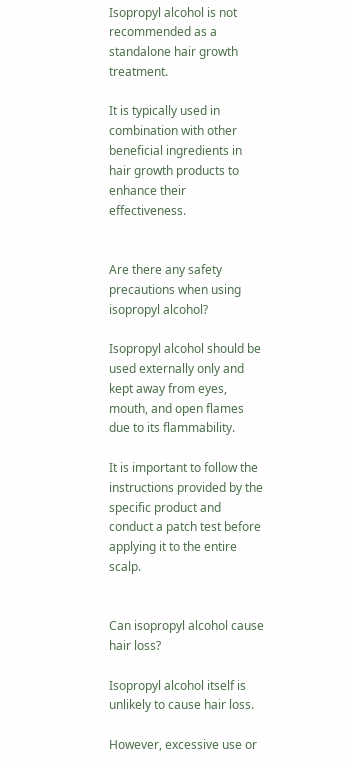Isopropyl alcohol is not recommended as a standalone hair growth treatment.

It is typically used in combination with other beneficial ingredients in hair growth products to enhance their effectiveness.


Are there any safety precautions when using isopropyl alcohol?

Isopropyl alcohol should be used externally only and kept away from eyes, mouth, and open flames due to its flammability.

It is important to follow the instructions provided by the specific product and conduct a patch test before applying it to the entire scalp.


Can isopropyl alcohol cause hair loss?

Isopropyl alcohol itself is unlikely to cause hair loss.

However, excessive use or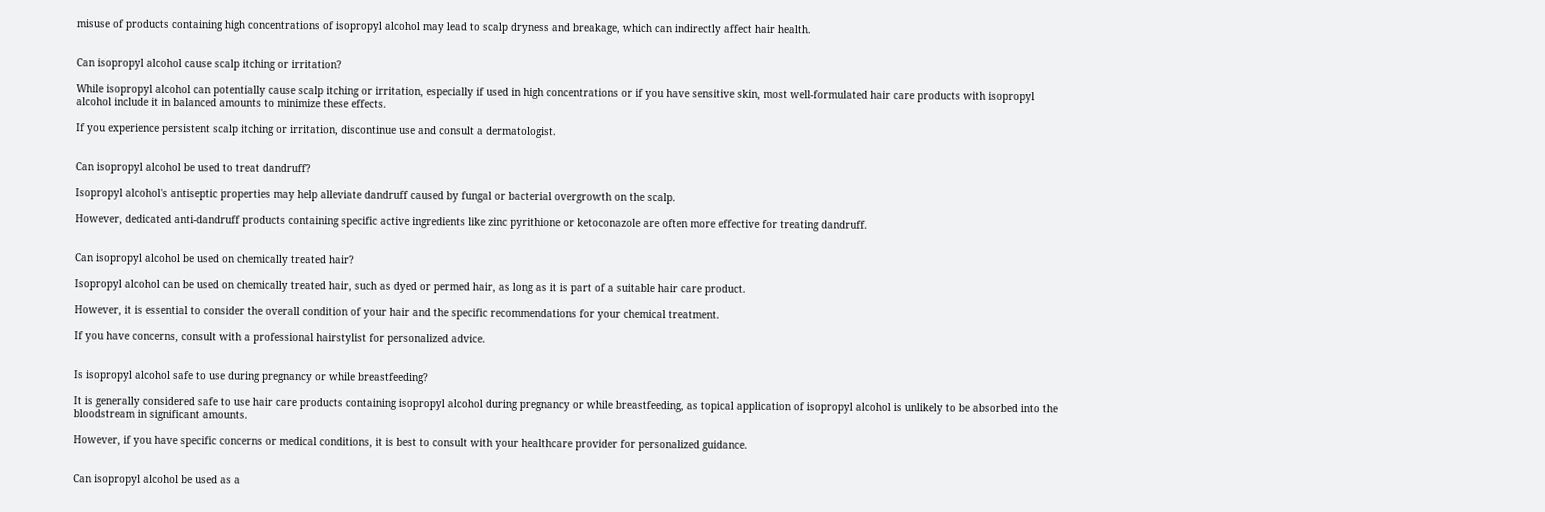misuse of products containing high concentrations of isopropyl alcohol may lead to scalp dryness and breakage, which can indirectly affect hair health.


Can isopropyl alcohol cause scalp itching or irritation?

While isopropyl alcohol can potentially cause scalp itching or irritation, especially if used in high concentrations or if you have sensitive skin, most well-formulated hair care products with isopropyl alcohol include it in balanced amounts to minimize these effects.

If you experience persistent scalp itching or irritation, discontinue use and consult a dermatologist.


Can isopropyl alcohol be used to treat dandruff?

Isopropyl alcohol's antiseptic properties may help alleviate dandruff caused by fungal or bacterial overgrowth on the scalp.

However, dedicated anti-dandruff products containing specific active ingredients like zinc pyrithione or ketoconazole are often more effective for treating dandruff.


Can isopropyl alcohol be used on chemically treated hair?

Isopropyl alcohol can be used on chemically treated hair, such as dyed or permed hair, as long as it is part of a suitable hair care product.

However, it is essential to consider the overall condition of your hair and the specific recommendations for your chemical treatment.

If you have concerns, consult with a professional hairstylist for personalized advice.


Is isopropyl alcohol safe to use during pregnancy or while breastfeeding?

It is generally considered safe to use hair care products containing isopropyl alcohol during pregnancy or while breastfeeding, as topical application of isopropyl alcohol is unlikely to be absorbed into the bloodstream in significant amounts.

However, if you have specific concerns or medical conditions, it is best to consult with your healthcare provider for personalized guidance.


Can isopropyl alcohol be used as a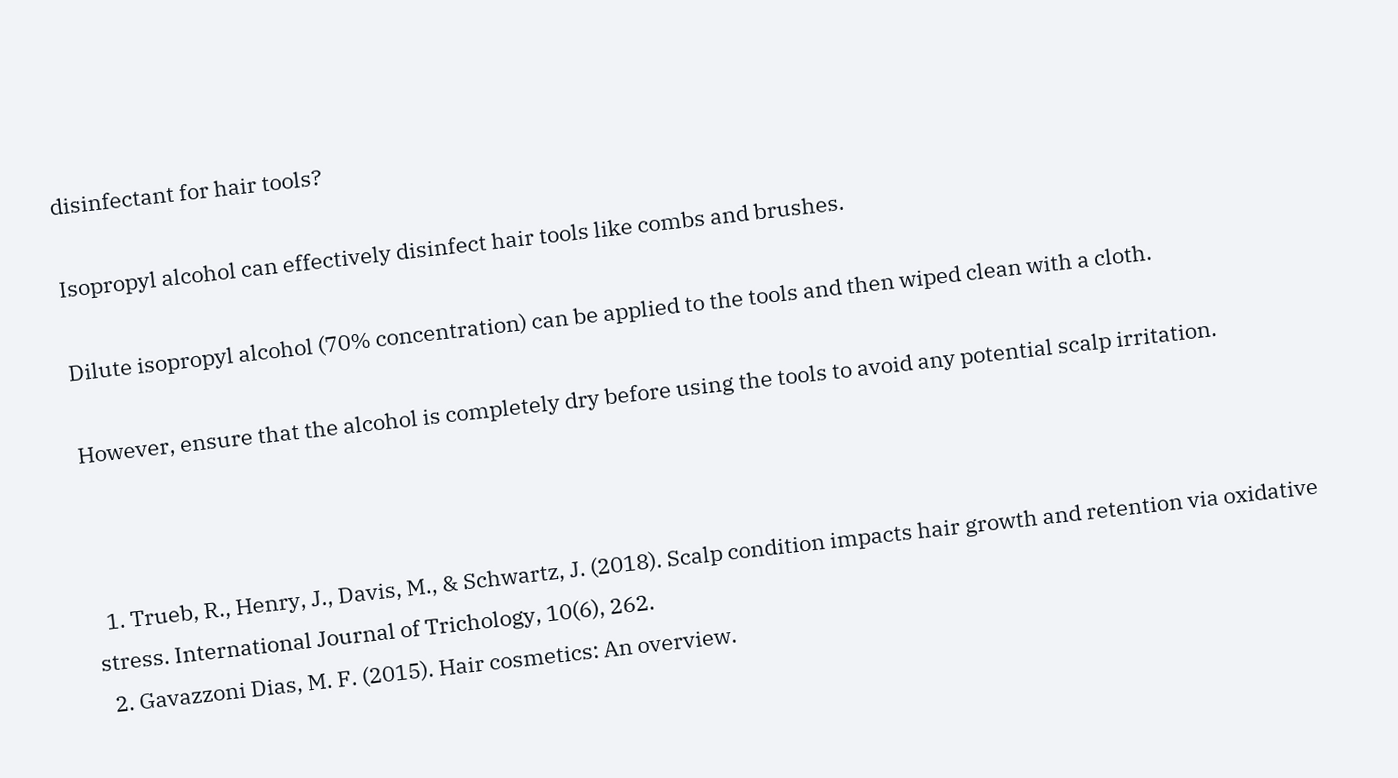disinfectant for hair tools?

Isopropyl alcohol can effectively disinfect hair tools like combs and brushes.

Dilute isopropyl alcohol (70% concentration) can be applied to the tools and then wiped clean with a cloth.

However, ensure that the alcohol is completely dry before using the tools to avoid any potential scalp irritation.



  1. Trueb, R., Henry, J., Davis, M., & Schwartz, J. (2018). Scalp condition impacts hair growth and retention via oxidative stress. International Journal of Trichology, 10(6), 262.
  2. Gavazzoni Dias, M. F. (2015). Hair cosmetics: An overview.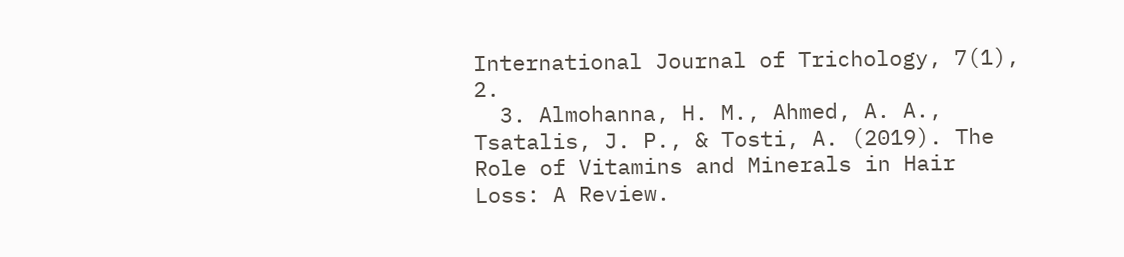International Journal of Trichology, 7(1), 2.
  3. Almohanna, H. M., Ahmed, A. A., Tsatalis, J. P., & Tosti, A. (2019). The Role of Vitamins and Minerals in Hair Loss: A Review.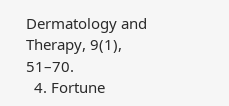Dermatology and Therapy, 9(1), 51–70.
  4. Fortune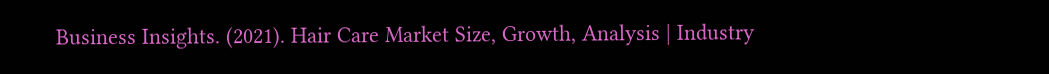Business Insights. (2021). Hair Care Market Size, Growth, Analysis | Industry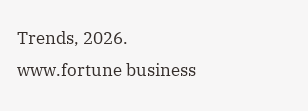Trends, 2026. www.fortune business